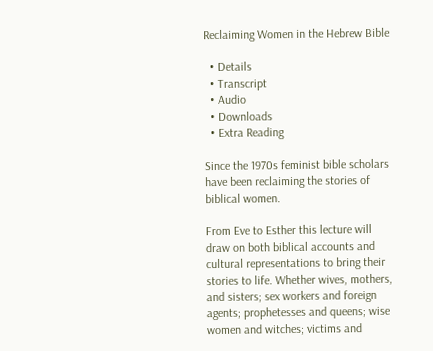Reclaiming Women in the Hebrew Bible

  • Details
  • Transcript
  • Audio
  • Downloads
  • Extra Reading

Since the 1970s feminist bible scholars have been reclaiming the stories of biblical women.

From Eve to Esther this lecture will draw on both biblical accounts and cultural representations to bring their stories to life. Whether wives, mothers, and sisters; sex workers and foreign agents; prophetesses and queens; wise women and witches; victims and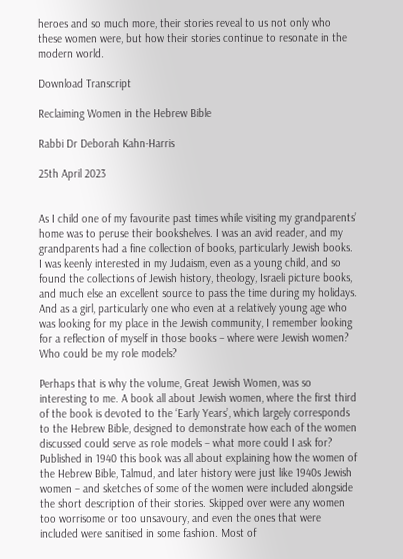heroes and so much more, their stories reveal to us not only who these women were, but how their stories continue to resonate in the modern world.

Download Transcript

Reclaiming Women in the Hebrew Bible

Rabbi Dr Deborah Kahn-Harris

25th April 2023


As I child one of my favourite past times while visiting my grandparents’ home was to peruse their bookshelves. I was an avid reader, and my grandparents had a fine collection of books, particularly Jewish books. I was keenly interested in my Judaism, even as a young child, and so found the collections of Jewish history, theology, Israeli picture books, and much else an excellent source to pass the time during my holidays. And as a girl, particularly one who even at a relatively young age who was looking for my place in the Jewish community, I remember looking for a reflection of myself in those books – where were Jewish women? Who could be my role models?

Perhaps that is why the volume, Great Jewish Women, was so interesting to me. A book all about Jewish women, where the first third of the book is devoted to the ‘Early Years’, which largely corresponds to the Hebrew Bible, designed to demonstrate how each of the women discussed could serve as role models – what more could I ask for? Published in 1940 this book was all about explaining how the women of the Hebrew Bible, Talmud, and later history were just like 1940s Jewish women – and sketches of some of the women were included alongside the short description of their stories. Skipped over were any women too worrisome or too unsavoury, and even the ones that were included were sanitised in some fashion. Most of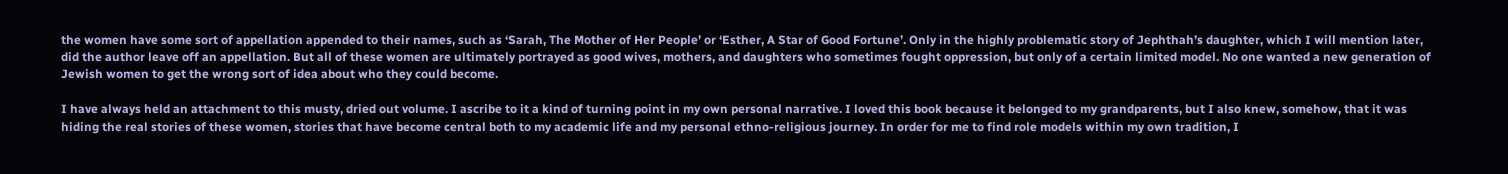the women have some sort of appellation appended to their names, such as ‘Sarah, The Mother of Her People’ or ‘Esther, A Star of Good Fortune’. Only in the highly problematic story of Jephthah’s daughter, which I will mention later, did the author leave off an appellation. But all of these women are ultimately portrayed as good wives, mothers, and daughters who sometimes fought oppression, but only of a certain limited model. No one wanted a new generation of Jewish women to get the wrong sort of idea about who they could become.

I have always held an attachment to this musty, dried out volume. I ascribe to it a kind of turning point in my own personal narrative. I loved this book because it belonged to my grandparents, but I also knew, somehow, that it was hiding the real stories of these women, stories that have become central both to my academic life and my personal ethno-religious journey. In order for me to find role models within my own tradition, I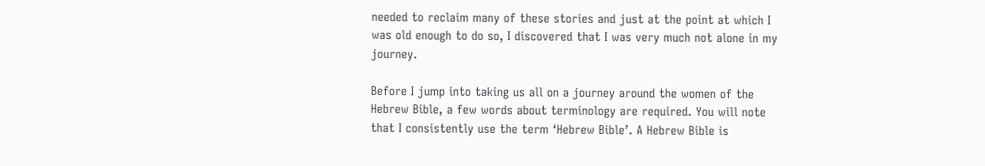needed to reclaim many of these stories and just at the point at which I was old enough to do so, I discovered that I was very much not alone in my journey.

Before I jump into taking us all on a journey around the women of the Hebrew Bible, a few words about terminology are required. You will note that I consistently use the term ‘Hebrew Bible’. A Hebrew Bible is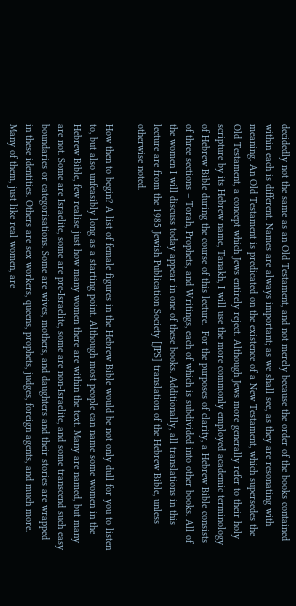decidedly not the same as an Old Testament, and not merely because the order of the books contained within each is different. Names are always important; as we shall see, as they are resonating with meaning. An Old Testament is predicated on the existence of a New Testament, which supersedes the Old Testament, a concept which Jews entirely reject. Although Jews more generally refer to their holy scripture by its Hebrew name, Tanakh, I will use the more commonly employed academic terminology of Hebrew Bible during the course of this lecture.  For the purposes of clarity, a Hebrew Bible consists of three sections – Torah, Prophets, and Writings, each of which is subdivided into other books. All of the women I will discuss today appear in one of these books. Additionally, all translations in this lecture are from the 1985 Jewish Publication Society [JPS] translation of the Hebrew Bible, unless otherwise noted.

How then to begin? A list of female figures in the Hebrew Bible would be not only dull for you to listen to, but also unfeasibly long as a starting point. Although most people can name some women in the Hebrew Bible, few realise just how many women there are within the text. Many are named, but many are not. Some are Israelite, some are pre-Israelite, some are non-Israelite, and some transcend such easy boundaries or categorisations. Some are wives, mothers, and daughters and their stories are wrapped in these identities. Others are sex workers, queens, prophets, judges, foreign agents, and much more. Many of them, just like real women, are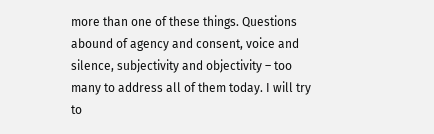more than one of these things. Questions abound of agency and consent, voice and silence, subjectivity and objectivity – too many to address all of them today. I will try to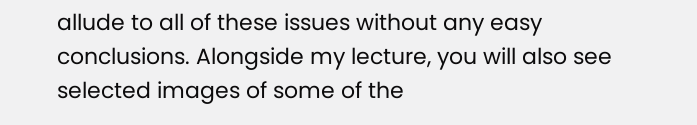allude to all of these issues without any easy conclusions. Alongside my lecture, you will also see selected images of some of the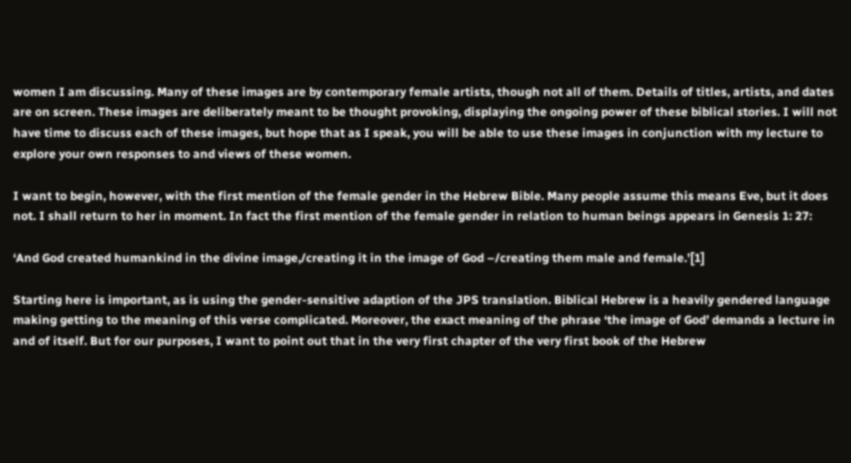women I am discussing. Many of these images are by contemporary female artists, though not all of them. Details of titles, artists, and dates are on screen. These images are deliberately meant to be thought provoking, displaying the ongoing power of these biblical stories. I will not have time to discuss each of these images, but hope that as I speak, you will be able to use these images in conjunction with my lecture to explore your own responses to and views of these women.

I want to begin, however, with the first mention of the female gender in the Hebrew Bible. Many people assume this means Eve, but it does not. I shall return to her in moment. In fact the first mention of the female gender in relation to human beings appears in Genesis 1: 27:

‘And God created humankind in the divine image,/creating it in the image of God –/creating them male and female.’[1]

Starting here is important, as is using the gender-sensitive adaption of the JPS translation. Biblical Hebrew is a heavily gendered language making getting to the meaning of this verse complicated. Moreover, the exact meaning of the phrase ‘the image of God’ demands a lecture in and of itself. But for our purposes, I want to point out that in the very first chapter of the very first book of the Hebrew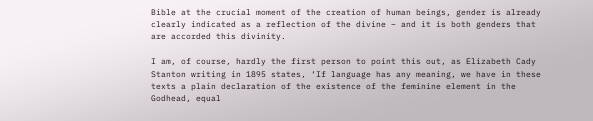Bible at the crucial moment of the creation of human beings, gender is already clearly indicated as a reflection of the divine – and it is both genders that are accorded this divinity.

I am, of course, hardly the first person to point this out, as Elizabeth Cady Stanton writing in 1895 states, ‘If language has any meaning, we have in these texts a plain declaration of the existence of the feminine element in the Godhead, equal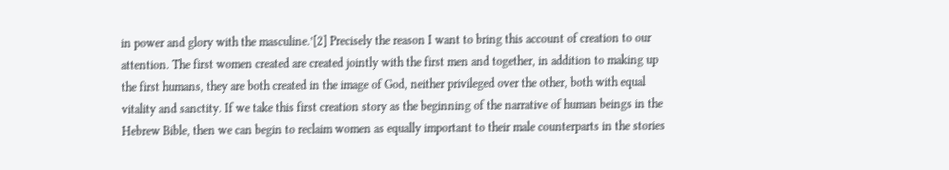in power and glory with the masculine.’[2] Precisely the reason I want to bring this account of creation to our attention. The first women created are created jointly with the first men and together, in addition to making up the first humans, they are both created in the image of God, neither privileged over the other, both with equal vitality and sanctity. If we take this first creation story as the beginning of the narrative of human beings in the Hebrew Bible, then we can begin to reclaim women as equally important to their male counterparts in the stories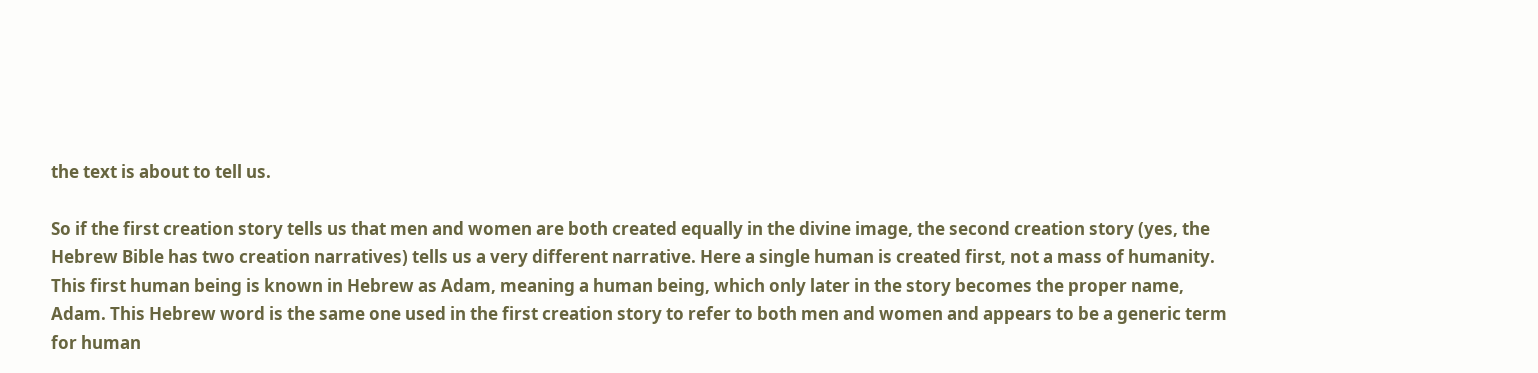the text is about to tell us.

So if the first creation story tells us that men and women are both created equally in the divine image, the second creation story (yes, the Hebrew Bible has two creation narratives) tells us a very different narrative. Here a single human is created first, not a mass of humanity. This first human being is known in Hebrew as Adam, meaning a human being, which only later in the story becomes the proper name, Adam. This Hebrew word is the same one used in the first creation story to refer to both men and women and appears to be a generic term for human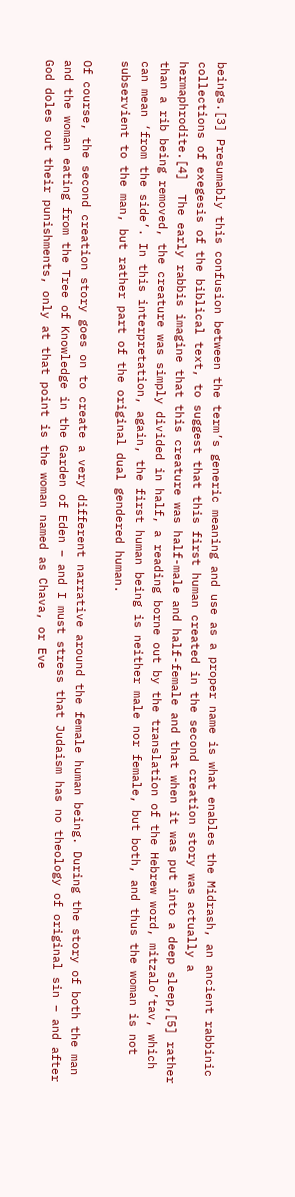beings.[3] Presumably this confusion between the term’s generic meaning and use as a proper name is what enables the Midrash, an ancient rabbinic collections of exegesis of the biblical text, to suggest that this first human created in the second creation story was actually a hermaphrodite.[4]  The early rabbis imagine that this creature was half-male and half-female and that when it was put into a deep sleep,[5] rather than a rib being removed, the creature was simply divided in half, a reading borne out by the translation of the Hebrew word, mitzalo’tav, which can mean ‘from the side’. In this interpretation, again, the first human being is neither male nor female, but both, and thus the woman is not subservient to the man, but rather part of the original dual gendered human.

Of course, the second creation story goes on to create a very different narrative around the female human being. During the story of both the man and the woman eating from the Tree of Knowledge in the Garden of Eden – and I must stress that Judaism has no theology of original sin – and after God doles out their punishments, only at that point is the woman named as Chava, or Eve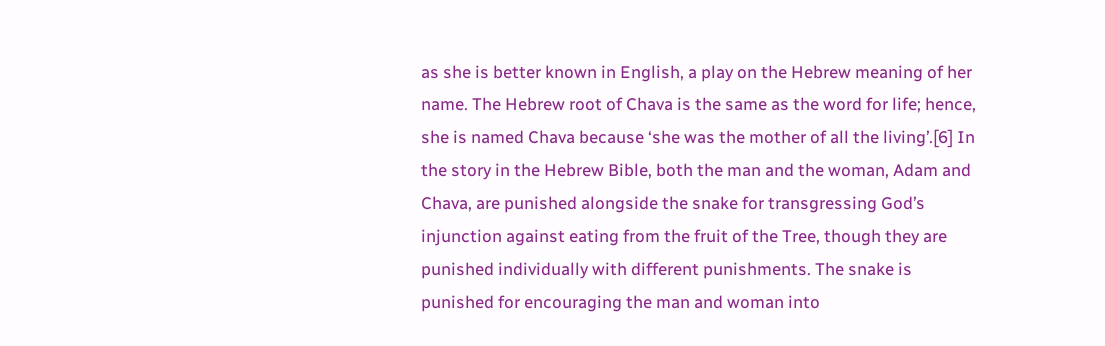as she is better known in English, a play on the Hebrew meaning of her name. The Hebrew root of Chava is the same as the word for life; hence, she is named Chava because ‘she was the mother of all the living’.[6] In the story in the Hebrew Bible, both the man and the woman, Adam and Chava, are punished alongside the snake for transgressing God’s injunction against eating from the fruit of the Tree, though they are punished individually with different punishments. The snake is punished for encouraging the man and woman into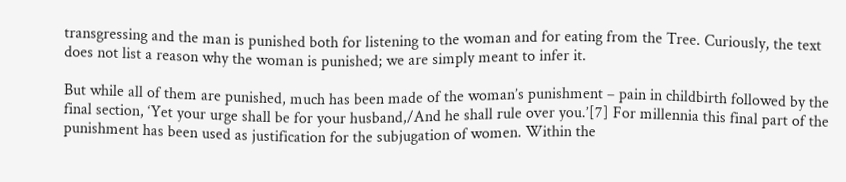transgressing and the man is punished both for listening to the woman and for eating from the Tree. Curiously, the text does not list a reason why the woman is punished; we are simply meant to infer it.

But while all of them are punished, much has been made of the woman’s punishment – pain in childbirth followed by the final section, ‘Yet your urge shall be for your husband,/And he shall rule over you.’[7] For millennia this final part of the punishment has been used as justification for the subjugation of women. Within the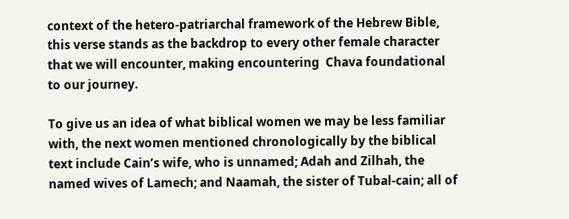context of the hetero-patriarchal framework of the Hebrew Bible, this verse stands as the backdrop to every other female character that we will encounter, making encountering  Chava foundational to our journey.

To give us an idea of what biblical women we may be less familiar with, the next women mentioned chronologically by the biblical text include Cain’s wife, who is unnamed; Adah and Zilhah, the named wives of Lamech; and Naamah, the sister of Tubal-cain; all of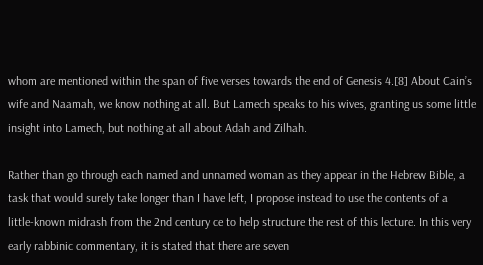whom are mentioned within the span of five verses towards the end of Genesis 4.[8] About Cain’s wife and Naamah, we know nothing at all. But Lamech speaks to his wives, granting us some little insight into Lamech, but nothing at all about Adah and Zilhah.

Rather than go through each named and unnamed woman as they appear in the Hebrew Bible, a task that would surely take longer than I have left, I propose instead to use the contents of a little-known midrash from the 2nd century ce to help structure the rest of this lecture. In this very early rabbinic commentary, it is stated that there are seven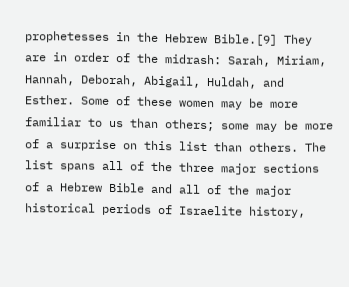prophetesses in the Hebrew Bible.[9] They are in order of the midrash: Sarah, Miriam, Hannah, Deborah, Abigail, Huldah, and Esther. Some of these women may be more familiar to us than others; some may be more of a surprise on this list than others. The list spans all of the three major sections of a Hebrew Bible and all of the major historical periods of Israelite history,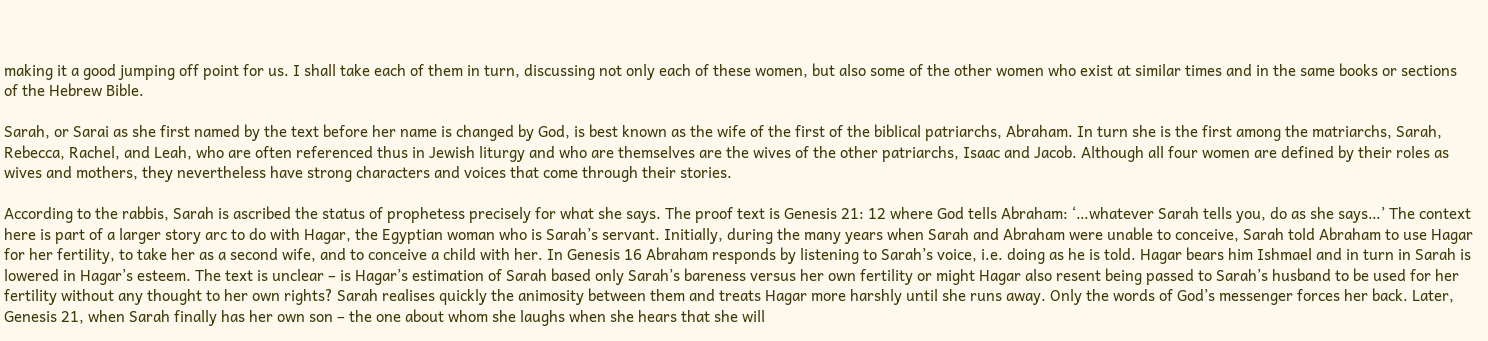making it a good jumping off point for us. I shall take each of them in turn, discussing not only each of these women, but also some of the other women who exist at similar times and in the same books or sections of the Hebrew Bible.

Sarah, or Sarai as she first named by the text before her name is changed by God, is best known as the wife of the first of the biblical patriarchs, Abraham. In turn she is the first among the matriarchs, Sarah, Rebecca, Rachel, and Leah, who are often referenced thus in Jewish liturgy and who are themselves are the wives of the other patriarchs, Isaac and Jacob. Although all four women are defined by their roles as wives and mothers, they nevertheless have strong characters and voices that come through their stories.

According to the rabbis, Sarah is ascribed the status of prophetess precisely for what she says. The proof text is Genesis 21: 12 where God tells Abraham: ‘…whatever Sarah tells you, do as she says…’ The context here is part of a larger story arc to do with Hagar, the Egyptian woman who is Sarah’s servant. Initially, during the many years when Sarah and Abraham were unable to conceive, Sarah told Abraham to use Hagar for her fertility, to take her as a second wife, and to conceive a child with her. In Genesis 16 Abraham responds by listening to Sarah’s voice, i.e. doing as he is told. Hagar bears him Ishmael and in turn in Sarah is lowered in Hagar’s esteem. The text is unclear – is Hagar’s estimation of Sarah based only Sarah’s bareness versus her own fertility or might Hagar also resent being passed to Sarah’s husband to be used for her fertility without any thought to her own rights? Sarah realises quickly the animosity between them and treats Hagar more harshly until she runs away. Only the words of God’s messenger forces her back. Later, Genesis 21, when Sarah finally has her own son – the one about whom she laughs when she hears that she will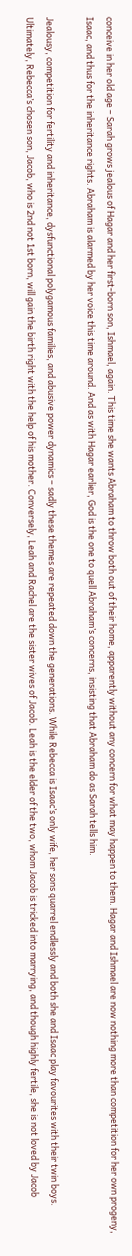conceive in her old age – Sarah grows jealous of Hagar and her first-born son, Ishmael, again. This time she wants Abraham to throw both out of their home, apparently without any concern for what may happen to them. Hagar and Ishmael are now nothing more than competition for her own progeny, Isaac, and thus for the inheritance rights. Abraham is alarmed by her voice this time around. And as with Hagar earlier, God is the one to quell Abraham’s concerns, insisting that Abraham do as Sarah tells him.

Jealousy, competition for fertility and inheritance, dysfunctional polygamous families, and abusive power dynamics – sadly these themes are repeated down the generations. While Rebecca is Isaac’s only wife, her sons quarrel endlessly and both she and Isaac play favourites with their twin boys. Ultimately, Rebecca’s chosen son, Jacob, who is 2nd not 1st born, will gain the birth right with the help of his mother. Conversely, Leah and Rachel are the sister wives of Jacob. Leah is the elder of the two, whom Jacob is tricked into marrying, and though highly fertile, she is not loved by Jacob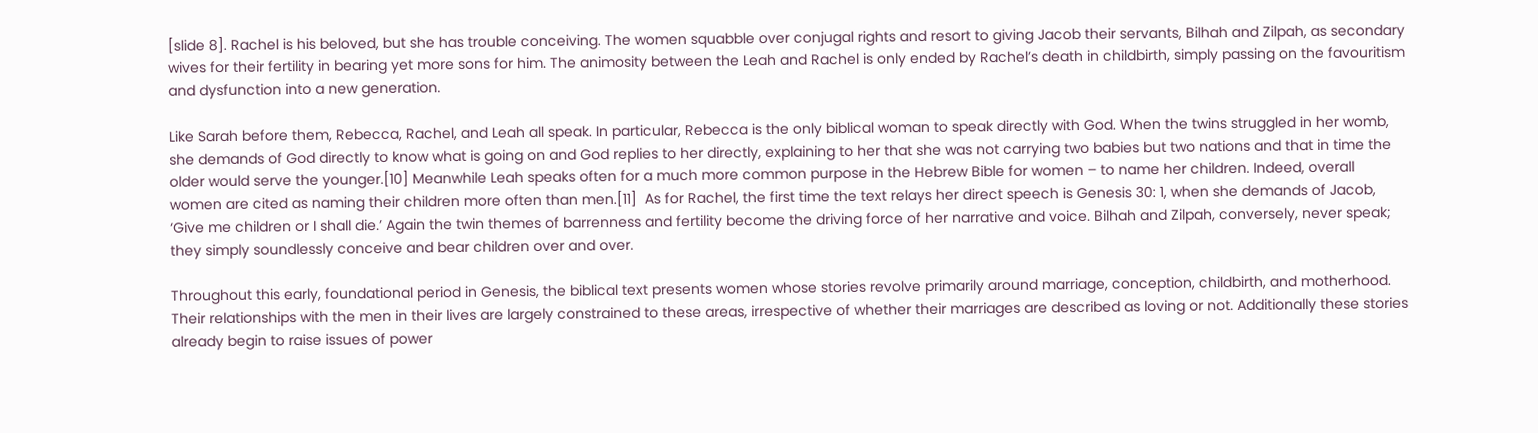[slide 8]. Rachel is his beloved, but she has trouble conceiving. The women squabble over conjugal rights and resort to giving Jacob their servants, Bilhah and Zilpah, as secondary wives for their fertility in bearing yet more sons for him. The animosity between the Leah and Rachel is only ended by Rachel’s death in childbirth, simply passing on the favouritism and dysfunction into a new generation.

Like Sarah before them, Rebecca, Rachel, and Leah all speak. In particular, Rebecca is the only biblical woman to speak directly with God. When the twins struggled in her womb, she demands of God directly to know what is going on and God replies to her directly, explaining to her that she was not carrying two babies but two nations and that in time the older would serve the younger.[10] Meanwhile Leah speaks often for a much more common purpose in the Hebrew Bible for women – to name her children. Indeed, overall women are cited as naming their children more often than men.[11]  As for Rachel, the first time the text relays her direct speech is Genesis 30: 1, when she demands of Jacob, ‘Give me children or I shall die.’ Again the twin themes of barrenness and fertility become the driving force of her narrative and voice. Bilhah and Zilpah, conversely, never speak; they simply soundlessly conceive and bear children over and over.

Throughout this early, foundational period in Genesis, the biblical text presents women whose stories revolve primarily around marriage, conception, childbirth, and motherhood.  Their relationships with the men in their lives are largely constrained to these areas, irrespective of whether their marriages are described as loving or not. Additionally these stories already begin to raise issues of power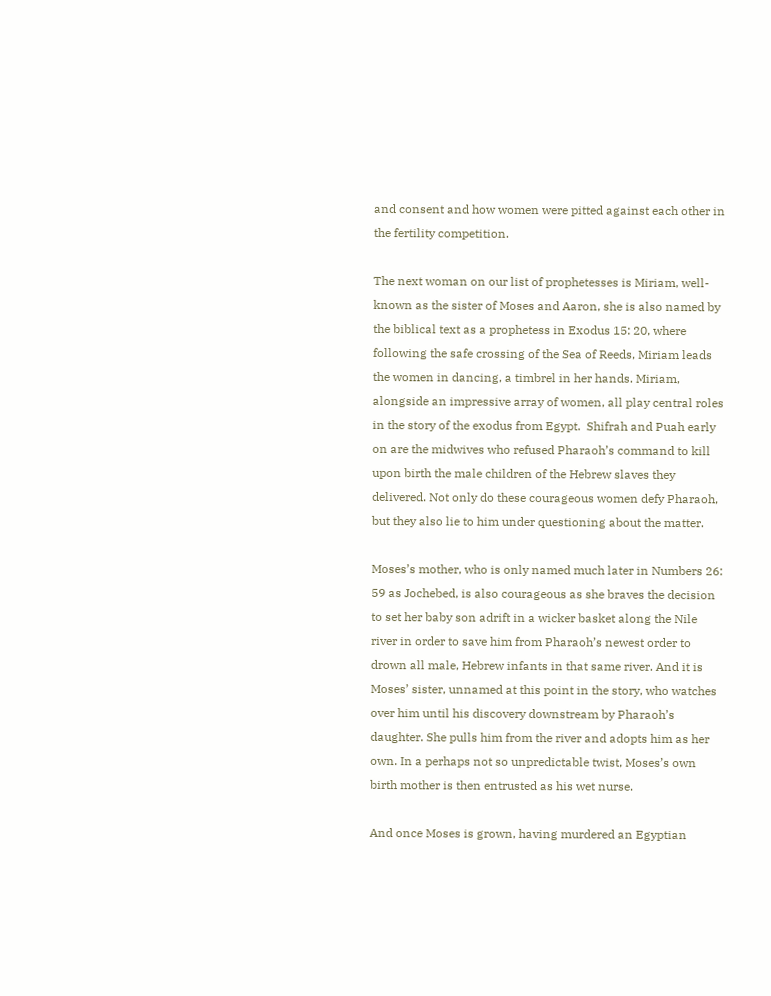and consent and how women were pitted against each other in the fertility competition.

The next woman on our list of prophetesses is Miriam, well-known as the sister of Moses and Aaron, she is also named by the biblical text as a prophetess in Exodus 15: 20, where following the safe crossing of the Sea of Reeds, Miriam leads the women in dancing, a timbrel in her hands. Miriam, alongside an impressive array of women, all play central roles in the story of the exodus from Egypt.  Shifrah and Puah early on are the midwives who refused Pharaoh’s command to kill upon birth the male children of the Hebrew slaves they delivered. Not only do these courageous women defy Pharaoh, but they also lie to him under questioning about the matter.

Moses’s mother, who is only named much later in Numbers 26: 59 as Jochebed, is also courageous as she braves the decision to set her baby son adrift in a wicker basket along the Nile river in order to save him from Pharaoh’s newest order to drown all male, Hebrew infants in that same river. And it is Moses’ sister, unnamed at this point in the story, who watches over him until his discovery downstream by Pharaoh’s daughter. She pulls him from the river and adopts him as her own. In a perhaps not so unpredictable twist, Moses’s own birth mother is then entrusted as his wet nurse.

And once Moses is grown, having murdered an Egyptian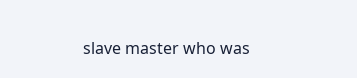slave master who was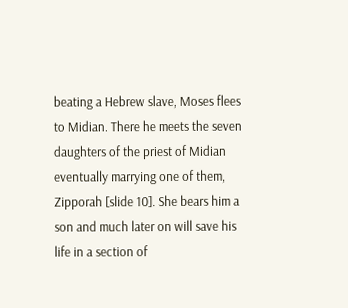beating a Hebrew slave, Moses flees to Midian. There he meets the seven daughters of the priest of Midian eventually marrying one of them, Zipporah [slide 10]. She bears him a son and much later on will save his life in a section of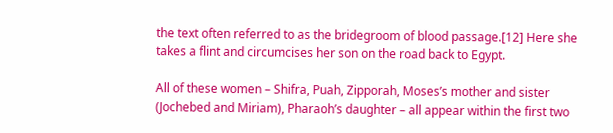the text often referred to as the bridegroom of blood passage.[12] Here she takes a flint and circumcises her son on the road back to Egypt.

All of these women – Shifra, Puah, Zipporah, Moses’s mother and sister (Jochebed and Miriam), Pharaoh’s daughter – all appear within the first two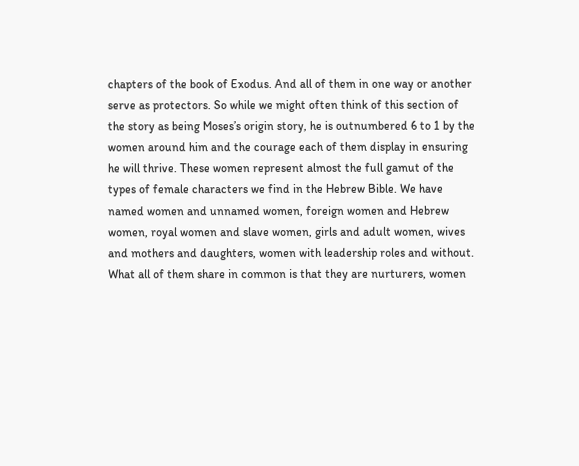chapters of the book of Exodus. And all of them in one way or another serve as protectors. So while we might often think of this section of the story as being Moses’s origin story, he is outnumbered 6 to 1 by the women around him and the courage each of them display in ensuring he will thrive. These women represent almost the full gamut of the types of female characters we find in the Hebrew Bible. We have named women and unnamed women, foreign women and Hebrew women, royal women and slave women, girls and adult women, wives and mothers and daughters, women with leadership roles and without. What all of them share in common is that they are nurturers, women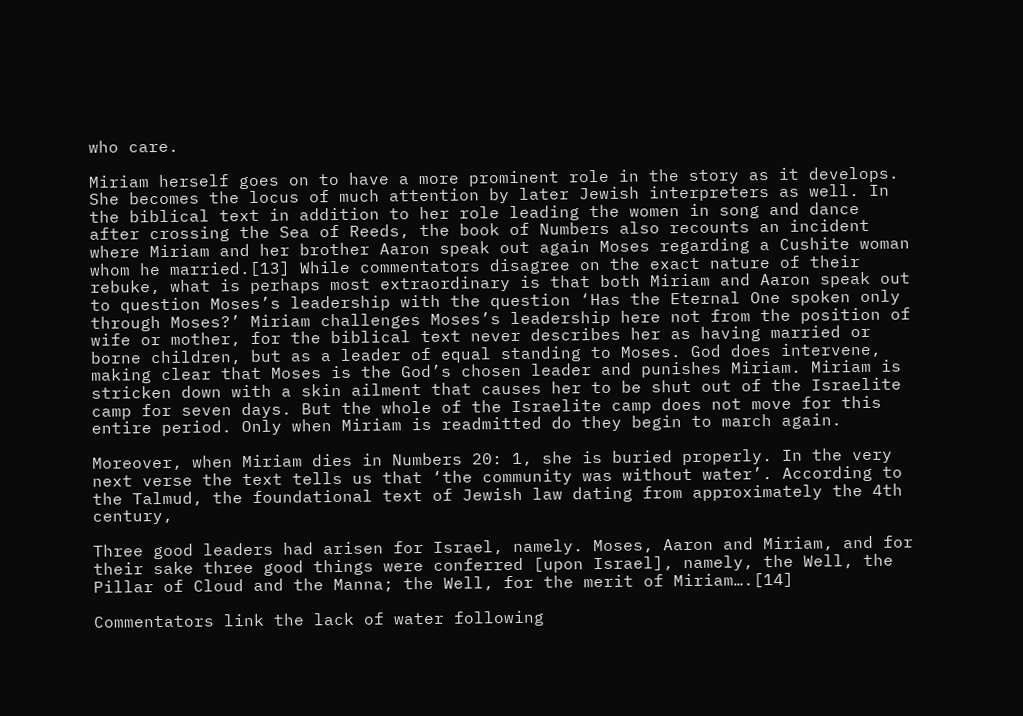who care.

Miriam herself goes on to have a more prominent role in the story as it develops. She becomes the locus of much attention by later Jewish interpreters as well. In the biblical text in addition to her role leading the women in song and dance after crossing the Sea of Reeds, the book of Numbers also recounts an incident where Miriam and her brother Aaron speak out again Moses regarding a Cushite woman whom he married.[13] While commentators disagree on the exact nature of their rebuke, what is perhaps most extraordinary is that both Miriam and Aaron speak out to question Moses’s leadership with the question ‘Has the Eternal One spoken only through Moses?’ Miriam challenges Moses’s leadership here not from the position of wife or mother, for the biblical text never describes her as having married or borne children, but as a leader of equal standing to Moses. God does intervene, making clear that Moses is the God’s chosen leader and punishes Miriam. Miriam is stricken down with a skin ailment that causes her to be shut out of the Israelite camp for seven days. But the whole of the Israelite camp does not move for this entire period. Only when Miriam is readmitted do they begin to march again.

Moreover, when Miriam dies in Numbers 20: 1, she is buried properly. In the very next verse the text tells us that ‘the community was without water’. According to the Talmud, the foundational text of Jewish law dating from approximately the 4th century,

Three good leaders had arisen for Israel, namely. Moses, Aaron and Miriam, and for their sake three good things were conferred [upon Israel], namely, the Well, the Pillar of Cloud and the Manna; the Well, for the merit of Miriam….[14]

Commentators link the lack of water following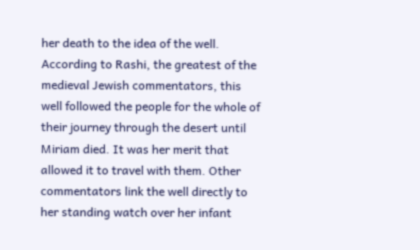her death to the idea of the well. According to Rashi, the greatest of the medieval Jewish commentators, this well followed the people for the whole of their journey through the desert until Miriam died. It was her merit that allowed it to travel with them. Other commentators link the well directly to her standing watch over her infant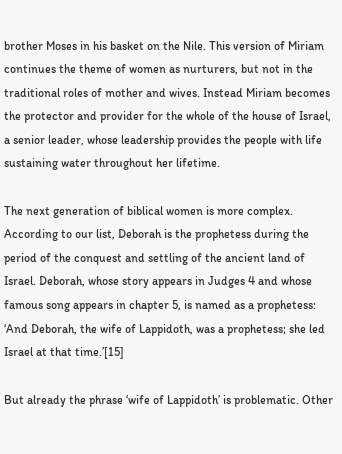brother Moses in his basket on the Nile. This version of Miriam continues the theme of women as nurturers, but not in the traditional roles of mother and wives. Instead Miriam becomes the protector and provider for the whole of the house of Israel, a senior leader, whose leadership provides the people with life sustaining water throughout her lifetime.

The next generation of biblical women is more complex. According to our list, Deborah is the prophetess during the period of the conquest and settling of the ancient land of Israel. Deborah, whose story appears in Judges 4 and whose famous song appears in chapter 5, is named as a prophetess: ‘And Deborah, the wife of Lappidoth, was a prophetess; she led Israel at that time.’[15]

But already the phrase ‘wife of Lappidoth’ is problematic. Other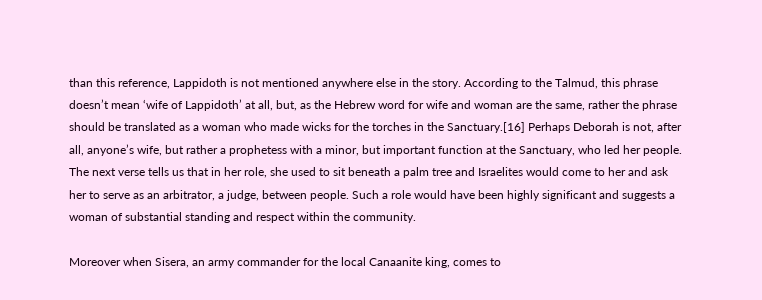than this reference, Lappidoth is not mentioned anywhere else in the story. According to the Talmud, this phrase doesn’t mean ‘wife of Lappidoth’ at all, but, as the Hebrew word for wife and woman are the same, rather the phrase should be translated as a woman who made wicks for the torches in the Sanctuary.[16] Perhaps Deborah is not, after all, anyone’s wife, but rather a prophetess with a minor, but important function at the Sanctuary, who led her people. The next verse tells us that in her role, she used to sit beneath a palm tree and Israelites would come to her and ask her to serve as an arbitrator, a judge, between people. Such a role would have been highly significant and suggests a woman of substantial standing and respect within the community.

Moreover when Sisera, an army commander for the local Canaanite king, comes to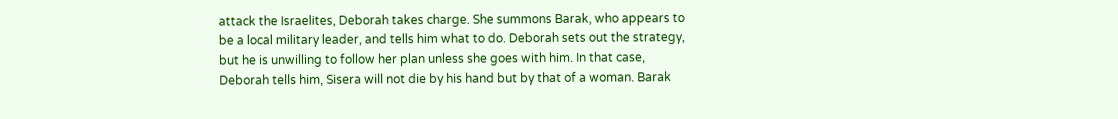attack the Israelites, Deborah takes charge. She summons Barak, who appears to be a local military leader, and tells him what to do. Deborah sets out the strategy, but he is unwilling to follow her plan unless she goes with him. In that case, Deborah tells him, Sisera will not die by his hand but by that of a woman. Barak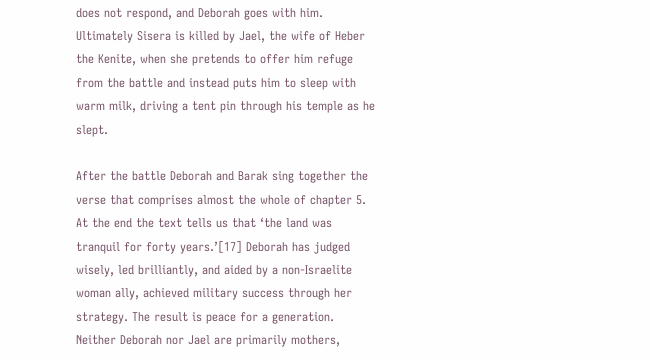does not respond, and Deborah goes with him. Ultimately Sisera is killed by Jael, the wife of Heber the Kenite, when she pretends to offer him refuge from the battle and instead puts him to sleep with warm milk, driving a tent pin through his temple as he slept.

After the battle Deborah and Barak sing together the verse that comprises almost the whole of chapter 5. At the end the text tells us that ‘the land was tranquil for forty years.’[17] Deborah has judged wisely, led brilliantly, and aided by a non-Israelite woman ally, achieved military success through her strategy. The result is peace for a generation. Neither Deborah nor Jael are primarily mothers,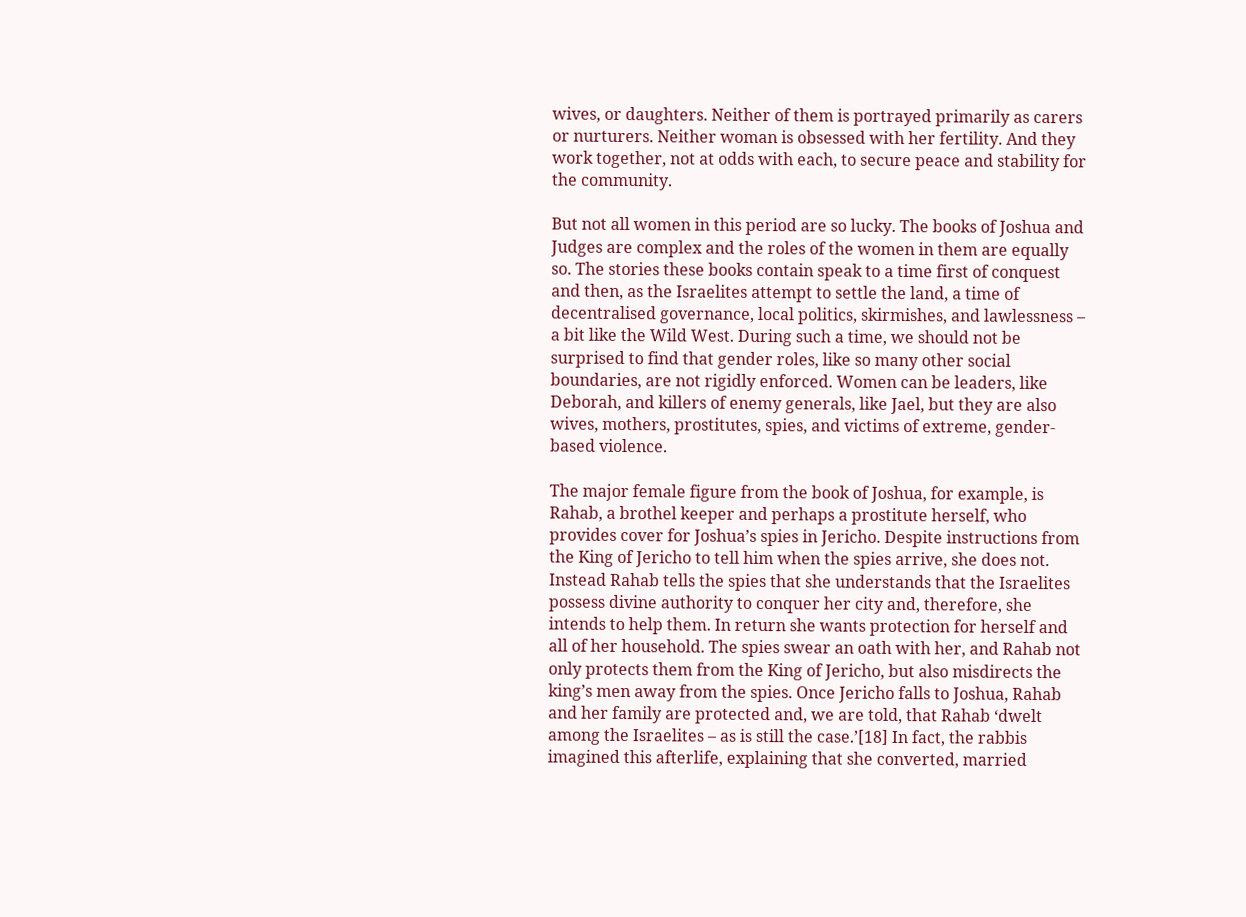wives, or daughters. Neither of them is portrayed primarily as carers or nurturers. Neither woman is obsessed with her fertility. And they work together, not at odds with each, to secure peace and stability for the community.

But not all women in this period are so lucky. The books of Joshua and Judges are complex and the roles of the women in them are equally so. The stories these books contain speak to a time first of conquest and then, as the Israelites attempt to settle the land, a time of decentralised governance, local politics, skirmishes, and lawlessness – a bit like the Wild West. During such a time, we should not be surprised to find that gender roles, like so many other social boundaries, are not rigidly enforced. Women can be leaders, like Deborah, and killers of enemy generals, like Jael, but they are also wives, mothers, prostitutes, spies, and victims of extreme, gender-based violence.

The major female figure from the book of Joshua, for example, is Rahab, a brothel keeper and perhaps a prostitute herself, who provides cover for Joshua’s spies in Jericho. Despite instructions from the King of Jericho to tell him when the spies arrive, she does not. Instead Rahab tells the spies that she understands that the Israelites possess divine authority to conquer her city and, therefore, she intends to help them. In return she wants protection for herself and all of her household. The spies swear an oath with her, and Rahab not only protects them from the King of Jericho, but also misdirects the king’s men away from the spies. Once Jericho falls to Joshua, Rahab and her family are protected and, we are told, that Rahab ‘dwelt among the Israelites – as is still the case.’[18] In fact, the rabbis imagined this afterlife, explaining that she converted, married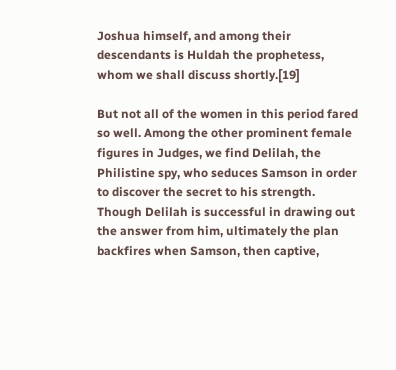Joshua himself, and among their descendants is Huldah the prophetess, whom we shall discuss shortly.[19]

But not all of the women in this period fared so well. Among the other prominent female figures in Judges, we find Delilah, the Philistine spy, who seduces Samson in order to discover the secret to his strength. Though Delilah is successful in drawing out the answer from him, ultimately the plan backfires when Samson, then captive,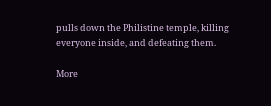pulls down the Philistine temple, killing everyone inside, and defeating them.

More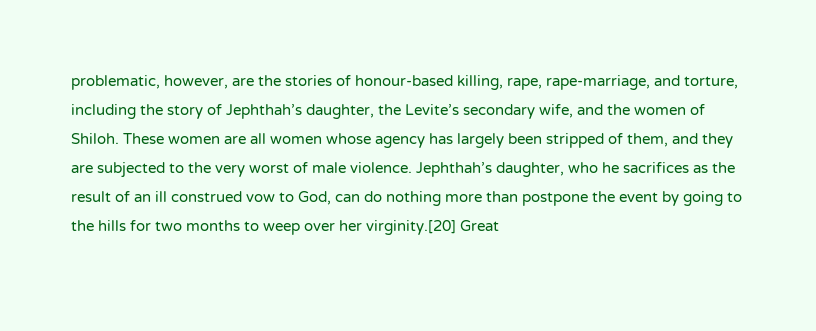problematic, however, are the stories of honour-based killing, rape, rape-marriage, and torture, including the story of Jephthah’s daughter, the Levite’s secondary wife, and the women of Shiloh. These women are all women whose agency has largely been stripped of them, and they are subjected to the very worst of male violence. Jephthah’s daughter, who he sacrifices as the result of an ill construed vow to God, can do nothing more than postpone the event by going to the hills for two months to weep over her virginity.[20] Great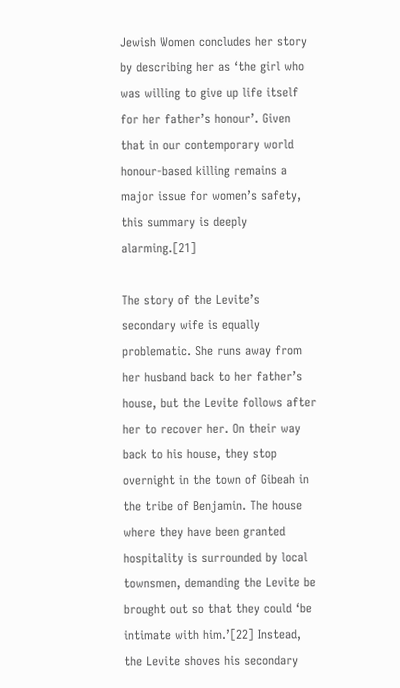Jewish Women concludes her story by describing her as ‘the girl who was willing to give up life itself for her father’s honour’. Given that in our contemporary world honour-based killing remains a major issue for women’s safety, this summary is deeply alarming.[21]

The story of the Levite’s secondary wife is equally problematic. She runs away from her husband back to her father’s house, but the Levite follows after her to recover her. On their way back to his house, they stop overnight in the town of Gibeah in the tribe of Benjamin. The house where they have been granted hospitality is surrounded by local townsmen, demanding the Levite be brought out so that they could ‘be intimate with him.’[22] Instead, the Levite shoves his secondary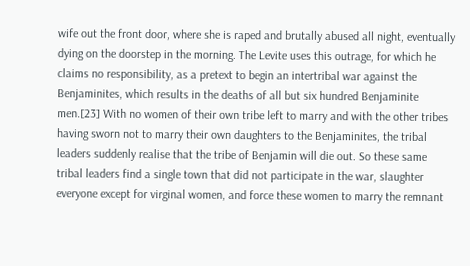wife out the front door, where she is raped and brutally abused all night, eventually dying on the doorstep in the morning. The Levite uses this outrage, for which he claims no responsibility, as a pretext to begin an intertribal war against the Benjaminites, which results in the deaths of all but six hundred Benjaminite men.[23] With no women of their own tribe left to marry and with the other tribes having sworn not to marry their own daughters to the Benjaminites, the tribal leaders suddenly realise that the tribe of Benjamin will die out. So these same tribal leaders find a single town that did not participate in the war, slaughter everyone except for virginal women, and force these women to marry the remnant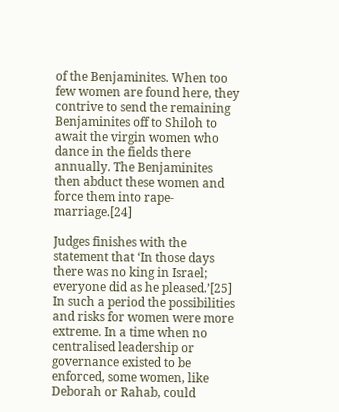of the Benjaminites. When too few women are found here, they contrive to send the remaining Benjaminites off to Shiloh to await the virgin women who dance in the fields there annually. The Benjaminites then abduct these women and force them into rape-marriage.[24]

Judges finishes with the statement that ‘In those days there was no king in Israel; everyone did as he pleased.’[25] In such a period the possibilities and risks for women were more extreme. In a time when no centralised leadership or governance existed to be enforced, some women, like Deborah or Rahab, could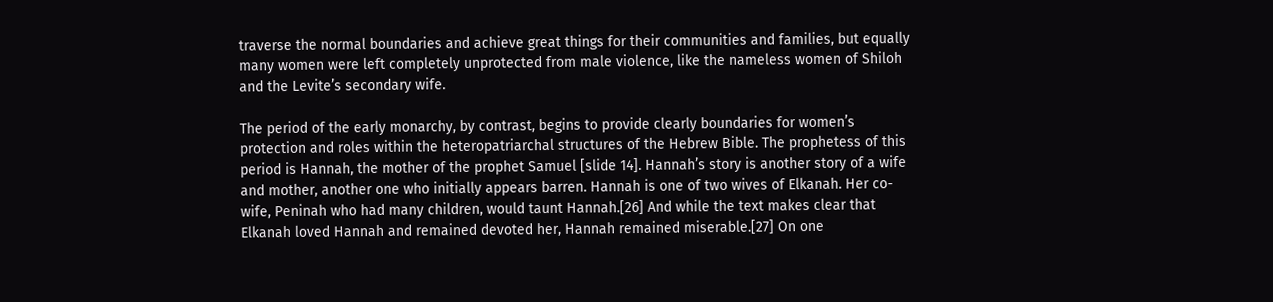traverse the normal boundaries and achieve great things for their communities and families, but equally many women were left completely unprotected from male violence, like the nameless women of Shiloh and the Levite’s secondary wife.

The period of the early monarchy, by contrast, begins to provide clearly boundaries for women’s protection and roles within the heteropatriarchal structures of the Hebrew Bible. The prophetess of this period is Hannah, the mother of the prophet Samuel [slide 14]. Hannah’s story is another story of a wife and mother, another one who initially appears barren. Hannah is one of two wives of Elkanah. Her co-wife, Peninah who had many children, would taunt Hannah.[26] And while the text makes clear that Elkanah loved Hannah and remained devoted her, Hannah remained miserable.[27] On one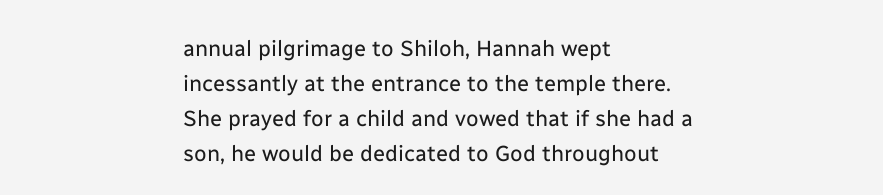annual pilgrimage to Shiloh, Hannah wept incessantly at the entrance to the temple there. She prayed for a child and vowed that if she had a son, he would be dedicated to God throughout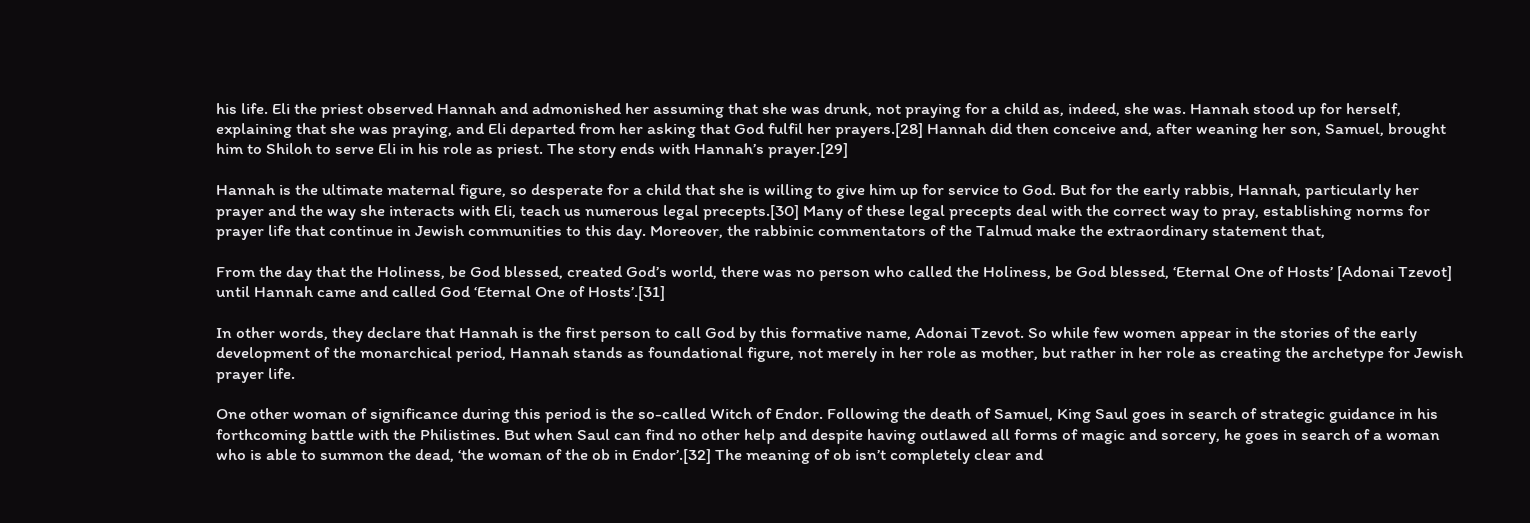his life. Eli the priest observed Hannah and admonished her assuming that she was drunk, not praying for a child as, indeed, she was. Hannah stood up for herself, explaining that she was praying, and Eli departed from her asking that God fulfil her prayers.[28] Hannah did then conceive and, after weaning her son, Samuel, brought him to Shiloh to serve Eli in his role as priest. The story ends with Hannah’s prayer.[29]

Hannah is the ultimate maternal figure, so desperate for a child that she is willing to give him up for service to God. But for the early rabbis, Hannah, particularly her prayer and the way she interacts with Eli, teach us numerous legal precepts.[30] Many of these legal precepts deal with the correct way to pray, establishing norms for prayer life that continue in Jewish communities to this day. Moreover, the rabbinic commentators of the Talmud make the extraordinary statement that,

From the day that the Holiness, be God blessed, created God’s world, there was no person who called the Holiness, be God blessed, ‘Eternal One of Hosts’ [Adonai Tzevot] until Hannah came and called God ‘Eternal One of Hosts’.[31]

In other words, they declare that Hannah is the first person to call God by this formative name, Adonai Tzevot. So while few women appear in the stories of the early development of the monarchical period, Hannah stands as foundational figure, not merely in her role as mother, but rather in her role as creating the archetype for Jewish prayer life.

One other woman of significance during this period is the so-called Witch of Endor. Following the death of Samuel, King Saul goes in search of strategic guidance in his forthcoming battle with the Philistines. But when Saul can find no other help and despite having outlawed all forms of magic and sorcery, he goes in search of a woman who is able to summon the dead, ‘the woman of the ob in Endor’.[32] The meaning of ob isn’t completely clear and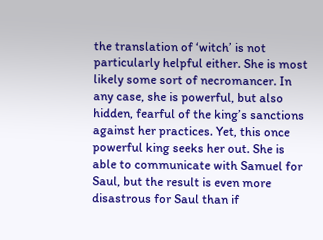the translation of ‘witch’ is not particularly helpful either. She is most likely some sort of necromancer. In any case, she is powerful, but also hidden, fearful of the king’s sanctions against her practices. Yet, this once powerful king seeks her out. She is able to communicate with Samuel for Saul, but the result is even more disastrous for Saul than if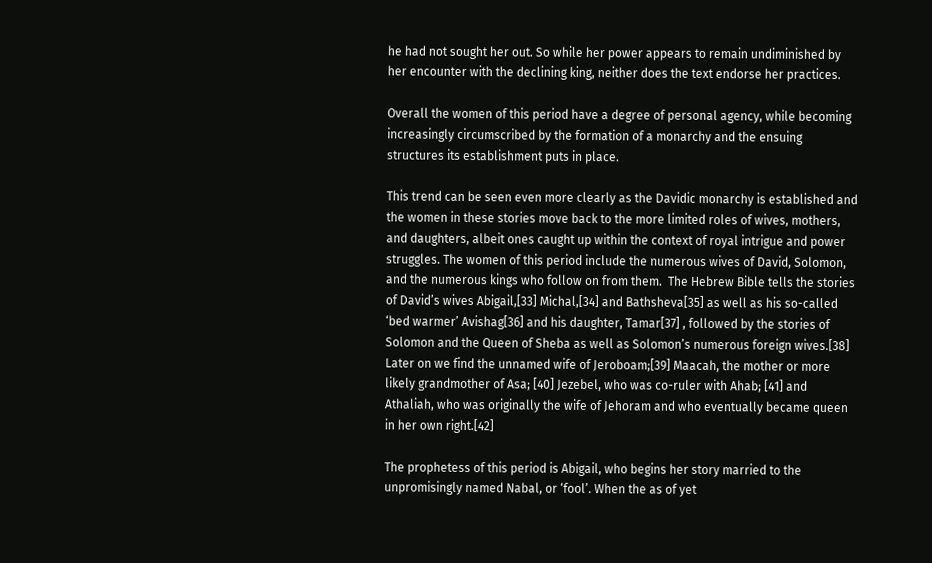he had not sought her out. So while her power appears to remain undiminished by her encounter with the declining king, neither does the text endorse her practices.

Overall the women of this period have a degree of personal agency, while becoming increasingly circumscribed by the formation of a monarchy and the ensuing structures its establishment puts in place.

This trend can be seen even more clearly as the Davidic monarchy is established and the women in these stories move back to the more limited roles of wives, mothers, and daughters, albeit ones caught up within the context of royal intrigue and power struggles. The women of this period include the numerous wives of David, Solomon, and the numerous kings who follow on from them.  The Hebrew Bible tells the stories of David’s wives Abigail,[33] Michal,[34] and Bathsheva[35] as well as his so-called ‘bed warmer’ Avishag[36] and his daughter, Tamar[37] , followed by the stories of Solomon and the Queen of Sheba as well as Solomon’s numerous foreign wives.[38]  Later on we find the unnamed wife of Jeroboam;[39] Maacah, the mother or more likely grandmother of Asa; [40] Jezebel, who was co-ruler with Ahab; [41] and Athaliah, who was originally the wife of Jehoram and who eventually became queen in her own right.[42]

The prophetess of this period is Abigail, who begins her story married to the unpromisingly named Nabal, or ‘fool’. When the as of yet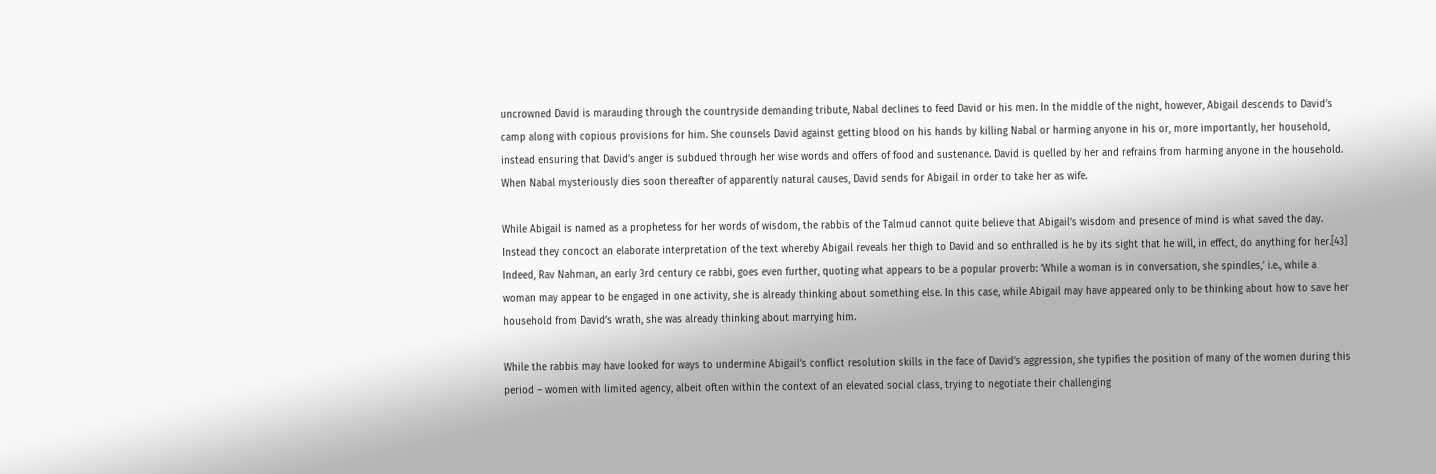uncrowned David is marauding through the countryside demanding tribute, Nabal declines to feed David or his men. In the middle of the night, however, Abigail descends to David’s camp along with copious provisions for him. She counsels David against getting blood on his hands by killing Nabal or harming anyone in his or, more importantly, her household, instead ensuring that David’s anger is subdued through her wise words and offers of food and sustenance. David is quelled by her and refrains from harming anyone in the household. When Nabal mysteriously dies soon thereafter of apparently natural causes, David sends for Abigail in order to take her as wife.

While Abigail is named as a prophetess for her words of wisdom, the rabbis of the Talmud cannot quite believe that Abigail’s wisdom and presence of mind is what saved the day. Instead they concoct an elaborate interpretation of the text whereby Abigail reveals her thigh to David and so enthralled is he by its sight that he will, in effect, do anything for her.[43] Indeed, Rav Nahman, an early 3rd century ce rabbi, goes even further, quoting what appears to be a popular proverb: ‘While a woman is in conversation, she spindles,’ i.e., while a woman may appear to be engaged in one activity, she is already thinking about something else. In this case, while Abigail may have appeared only to be thinking about how to save her household from David’s wrath, she was already thinking about marrying him.

While the rabbis may have looked for ways to undermine Abigail’s conflict resolution skills in the face of David’s aggression, she typifies the position of many of the women during this period – women with limited agency, albeit often within the context of an elevated social class, trying to negotiate their challenging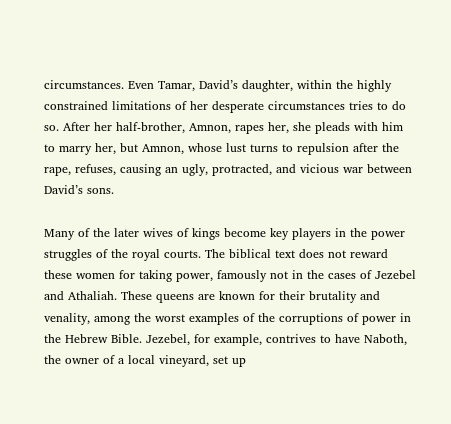circumstances. Even Tamar, David’s daughter, within the highly constrained limitations of her desperate circumstances tries to do so. After her half-brother, Amnon, rapes her, she pleads with him to marry her, but Amnon, whose lust turns to repulsion after the rape, refuses, causing an ugly, protracted, and vicious war between David’s sons.

Many of the later wives of kings become key players in the power struggles of the royal courts. The biblical text does not reward these women for taking power, famously not in the cases of Jezebel and Athaliah. These queens are known for their brutality and venality, among the worst examples of the corruptions of power in the Hebrew Bible. Jezebel, for example, contrives to have Naboth, the owner of a local vineyard, set up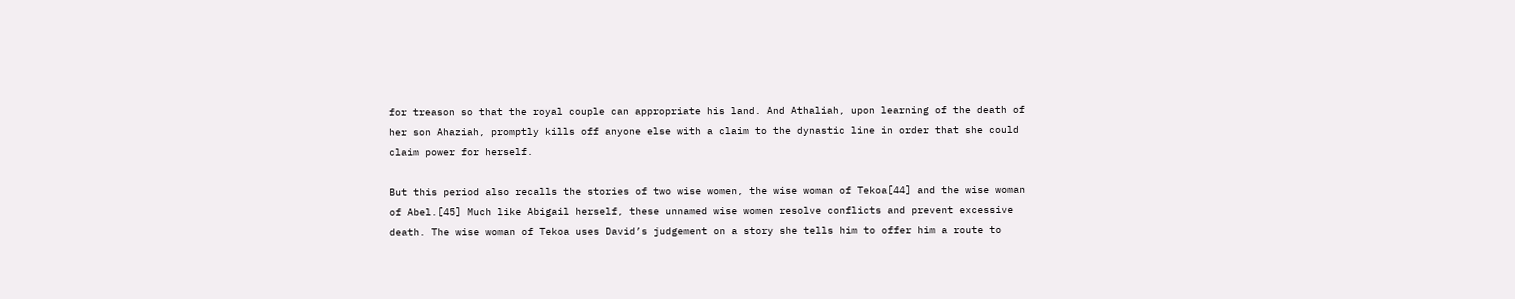for treason so that the royal couple can appropriate his land. And Athaliah, upon learning of the death of her son Ahaziah, promptly kills off anyone else with a claim to the dynastic line in order that she could claim power for herself.

But this period also recalls the stories of two wise women, the wise woman of Tekoa[44] and the wise woman of Abel.[45] Much like Abigail herself, these unnamed wise women resolve conflicts and prevent excessive death. The wise woman of Tekoa uses David’s judgement on a story she tells him to offer him a route to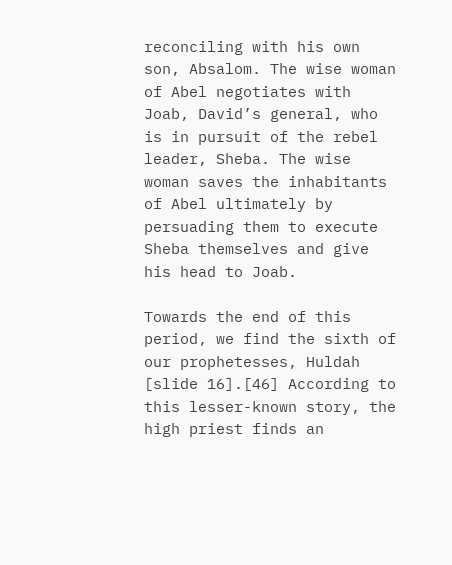reconciling with his own son, Absalom. The wise woman of Abel negotiates with Joab, David’s general, who is in pursuit of the rebel leader, Sheba. The wise woman saves the inhabitants of Abel ultimately by persuading them to execute Sheba themselves and give his head to Joab.

Towards the end of this period, we find the sixth of our prophetesses, Huldah [slide 16].[46] According to this lesser-known story, the high priest finds an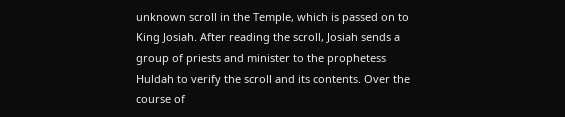unknown scroll in the Temple, which is passed on to King Josiah. After reading the scroll, Josiah sends a group of priests and minister to the prophetess Huldah to verify the scroll and its contents. Over the course of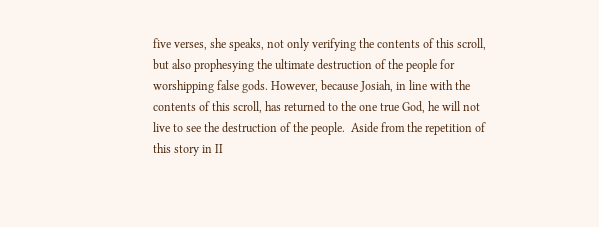five verses, she speaks, not only verifying the contents of this scroll, but also prophesying the ultimate destruction of the people for worshipping false gods. However, because Josiah, in line with the contents of this scroll, has returned to the one true God, he will not live to see the destruction of the people.  Aside from the repetition of this story in II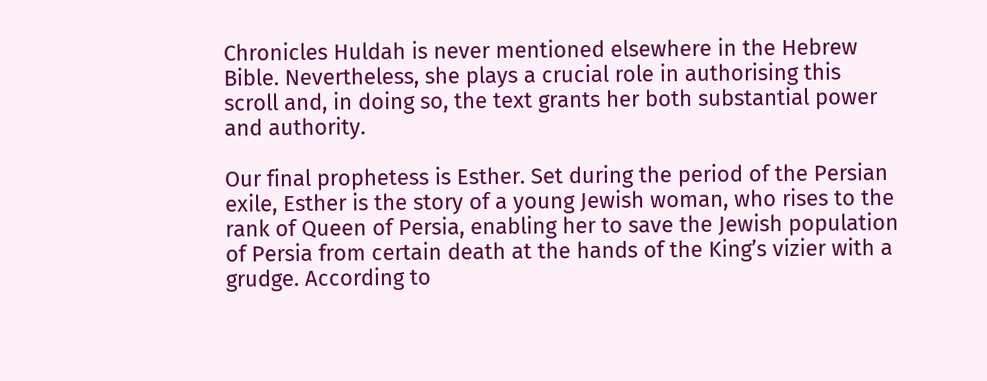Chronicles Huldah is never mentioned elsewhere in the Hebrew Bible. Nevertheless, she plays a crucial role in authorising this scroll and, in doing so, the text grants her both substantial power and authority.

Our final prophetess is Esther. Set during the period of the Persian exile, Esther is the story of a young Jewish woman, who rises to the rank of Queen of Persia, enabling her to save the Jewish population of Persia from certain death at the hands of the King’s vizier with a grudge. According to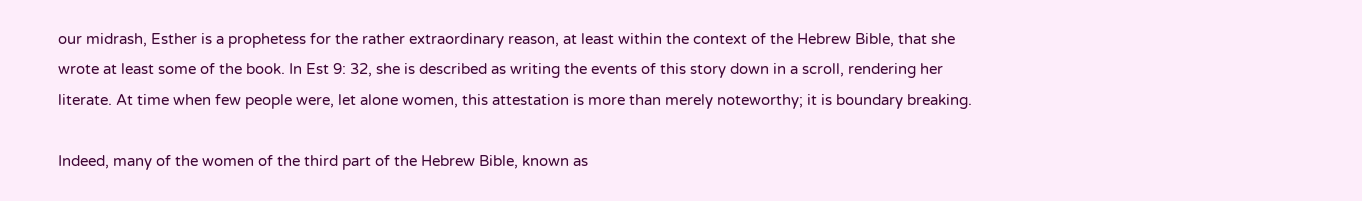our midrash, Esther is a prophetess for the rather extraordinary reason, at least within the context of the Hebrew Bible, that she wrote at least some of the book. In Est 9: 32, she is described as writing the events of this story down in a scroll, rendering her literate. At time when few people were, let alone women, this attestation is more than merely noteworthy; it is boundary breaking.

Indeed, many of the women of the third part of the Hebrew Bible, known as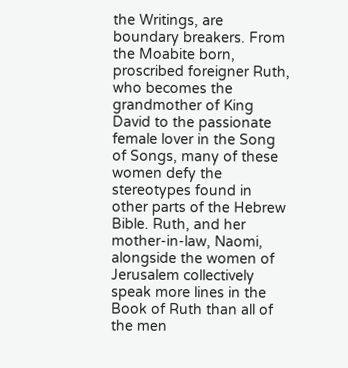the Writings, are boundary breakers. From the Moabite born, proscribed foreigner Ruth, who becomes the grandmother of King David to the passionate female lover in the Song of Songs, many of these women defy the stereotypes found in other parts of the Hebrew Bible. Ruth, and her mother-in-law, Naomi, alongside the women of Jerusalem collectively speak more lines in the Book of Ruth than all of the men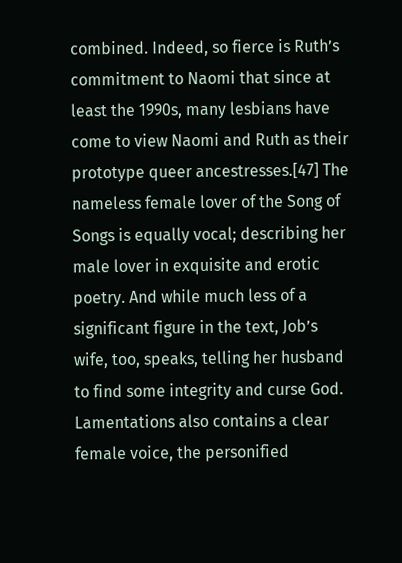combined. Indeed, so fierce is Ruth’s commitment to Naomi that since at least the 1990s, many lesbians have come to view Naomi and Ruth as their prototype queer ancestresses.[47] The nameless female lover of the Song of Songs is equally vocal; describing her male lover in exquisite and erotic poetry. And while much less of a significant figure in the text, Job’s wife, too, speaks, telling her husband to find some integrity and curse God. Lamentations also contains a clear female voice, the personified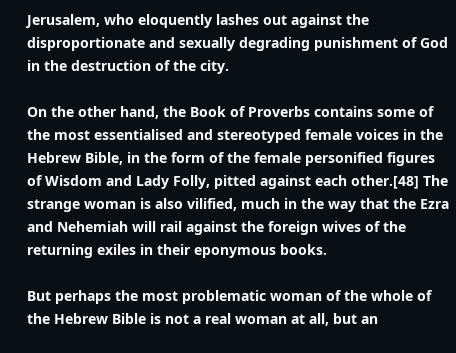Jerusalem, who eloquently lashes out against the disproportionate and sexually degrading punishment of God in the destruction of the city.

On the other hand, the Book of Proverbs contains some of the most essentialised and stereotyped female voices in the Hebrew Bible, in the form of the female personified figures of Wisdom and Lady Folly, pitted against each other.[48] The strange woman is also vilified, much in the way that the Ezra and Nehemiah will rail against the foreign wives of the returning exiles in their eponymous books.

But perhaps the most problematic woman of the whole of the Hebrew Bible is not a real woman at all, but an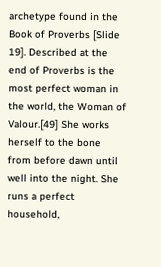archetype found in the Book of Proverbs [Slide 19]. Described at the end of Proverbs is the most perfect woman in the world, the Woman of Valour.[49] She works herself to the bone from before dawn until well into the night. She runs a perfect household,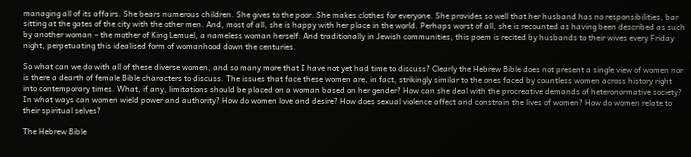managing all of its affairs. She bears numerous children. She gives to the poor. She makes clothes for everyone. She provides so well that her husband has no responsibilities, bar sitting at the gates of the city with the other men. And, most of all, she is happy with her place in the world. Perhaps worst of all, she is recounted as having been described as such by another woman – the mother of King Lemuel, a nameless woman herself. And traditionally in Jewish communities, this poem is recited by husbands to their wives every Friday night, perpetuating this idealised form of womanhood down the centuries.

So what can we do with all of these diverse women, and so many more that I have not yet had time to discuss? Clearly the Hebrew Bible does not present a single view of women nor is there a dearth of female Bible characters to discuss. The issues that face these women are, in fact, strikingly similar to the ones faced by countless women across history right into contemporary times. What, if any, limitations should be placed on a woman based on her gender? How can she deal with the procreative demands of heteronormative society? In what ways can women wield power and authority? How do women love and desire? How does sexual violence affect and constrain the lives of women? How do women relate to their spiritual selves?

The Hebrew Bible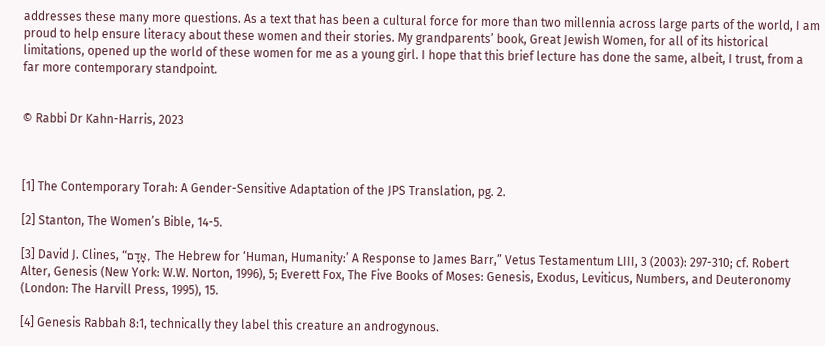addresses these many more questions. As a text that has been a cultural force for more than two millennia across large parts of the world, I am proud to help ensure literacy about these women and their stories. My grandparents’ book, Great Jewish Women, for all of its historical limitations, opened up the world of these women for me as a young girl. I hope that this brief lecture has done the same, albeit, I trust, from a far more contemporary standpoint.


© Rabbi Dr Kahn-Harris, 2023



[1] The Contemporary Torah: A Gender-Sensitive Adaptation of the JPS Translation, pg. 2.

[2] Stanton, The Women’s Bible, 14-5.

[3] David J. Clines, “אָדָם, The Hebrew for ‘Human, Humanity:’ A Response to James Barr,” Vetus Testamentum LIII, 3 (2003): 297-310; cf. Robert Alter, Genesis (New York: W.W. Norton, 1996), 5; Everett Fox, The Five Books of Moses: Genesis, Exodus, Leviticus, Numbers, and Deuteronomy (London: The Harvill Press, 1995), 15.

[4] Genesis Rabbah 8:1, technically they label this creature an androgynous.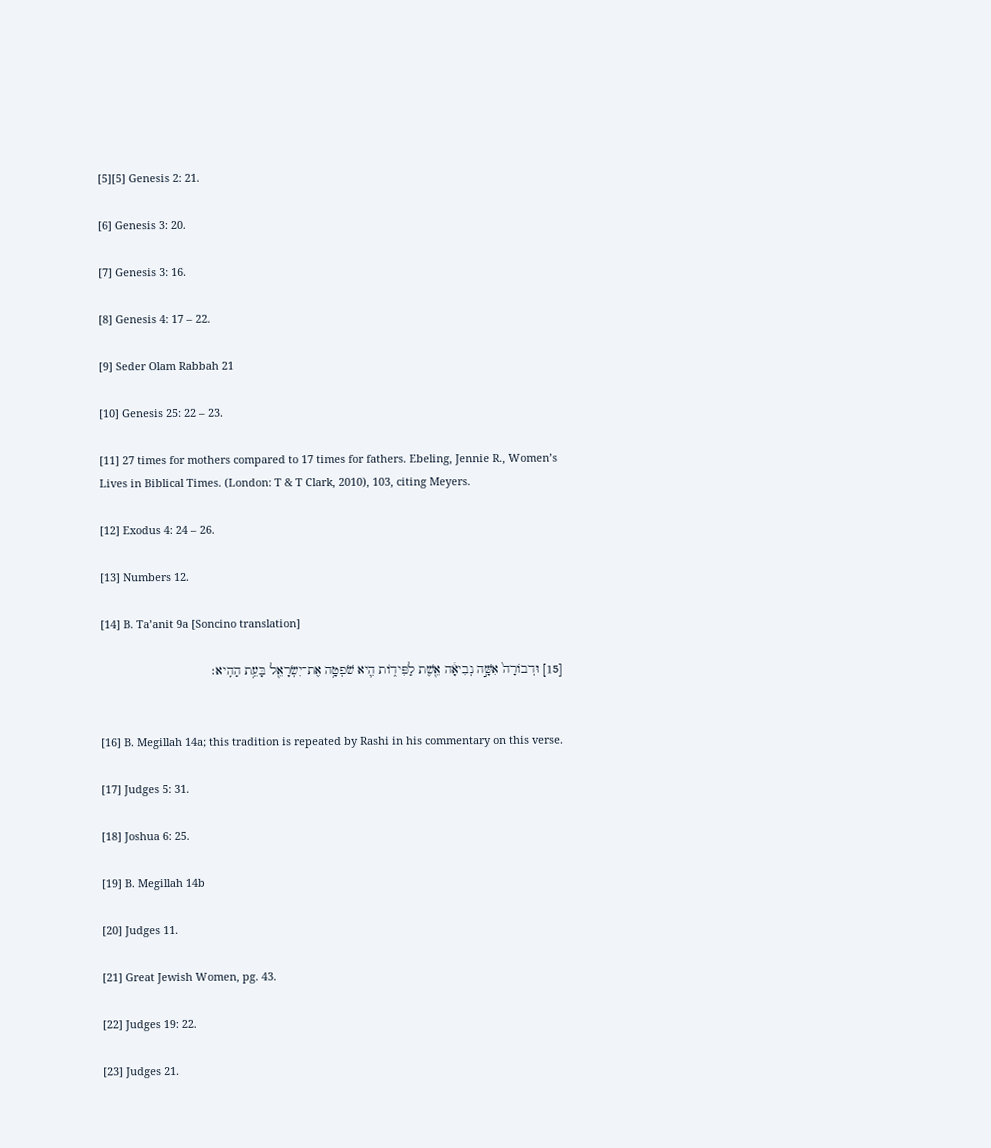[5][5] Genesis 2: 21.

[6] Genesis 3: 20.

[7] Genesis 3: 16.

[8] Genesis 4: 17 – 22.

[9] Seder Olam Rabbah 21

[10] Genesis 25: 22 – 23.

[11] 27 times for mothers compared to 17 times for fathers. Ebeling, Jennie R., Women’s Lives in Biblical Times. (London: T & T Clark, 2010), 103, citing Meyers.

[12] Exodus 4: 24 – 26.

[13] Numbers 12.

[14] B. Ta’anit 9a [Soncino translation]

[15] וּדְבוֹרָה֙ אִשָּׁ֣ה נְבִיאָ֔ה אֵ֖שֶׁת לַפִּיד֑וֹת הִ֛יא שֹׁפְטָ֥ה אֶת־יִשְׂרָאֵ֖ל בָּעֵ֥ת הַהִֽיא׃


[16] B. Megillah 14a; this tradition is repeated by Rashi in his commentary on this verse.

[17] Judges 5: 31.

[18] Joshua 6: 25.

[19] B. Megillah 14b

[20] Judges 11.

[21] Great Jewish Women, pg. 43.

[22] Judges 19: 22.

[23] Judges 21.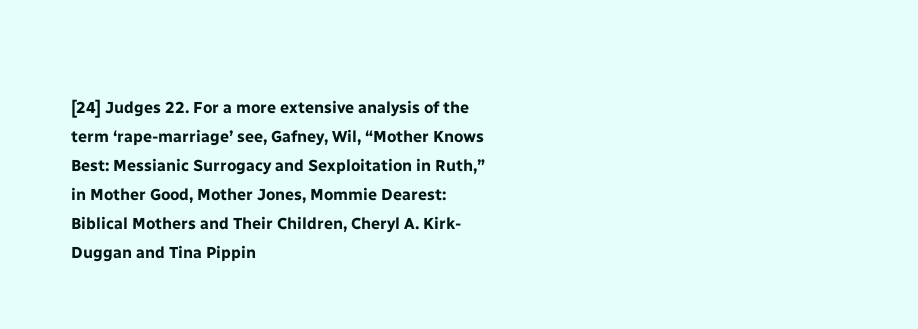[24] Judges 22. For a more extensive analysis of the term ‘rape-marriage’ see, Gafney, Wil, “Mother Knows Best: Messianic Surrogacy and Sexploitation in Ruth,” in Mother Good, Mother Jones, Mommie Dearest: Biblical Mothers and Their Children, Cheryl A. Kirk-Duggan and Tina Pippin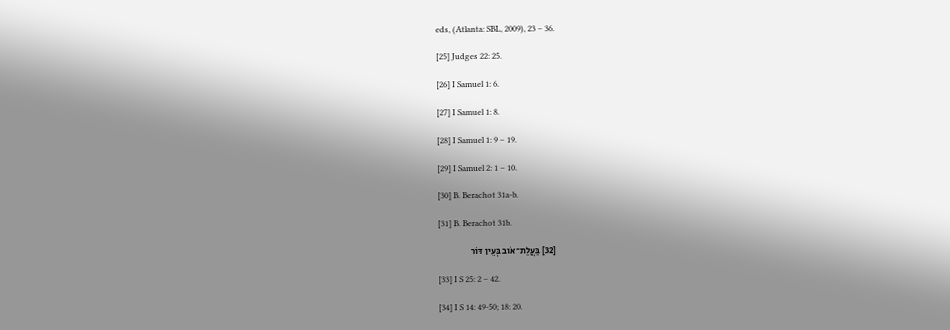eds, (Atlanta: SBL, 2009), 23 – 36.

[25] Judges 22: 25.

[26] I Samuel 1: 6.

[27] I Samuel 1: 8.

[28] I Samuel 1: 9 – 19.

[29] I Samuel 2: 1 – 10.

[30] B. Berachot 31a-b.

[31] B. Berachot 31b.

[32] בַּעֲלַת־אֹוב בְּעֵין דּוֹר

[33] I S 25: 2 – 42.

[34] I S 14: 49-50; 18: 20.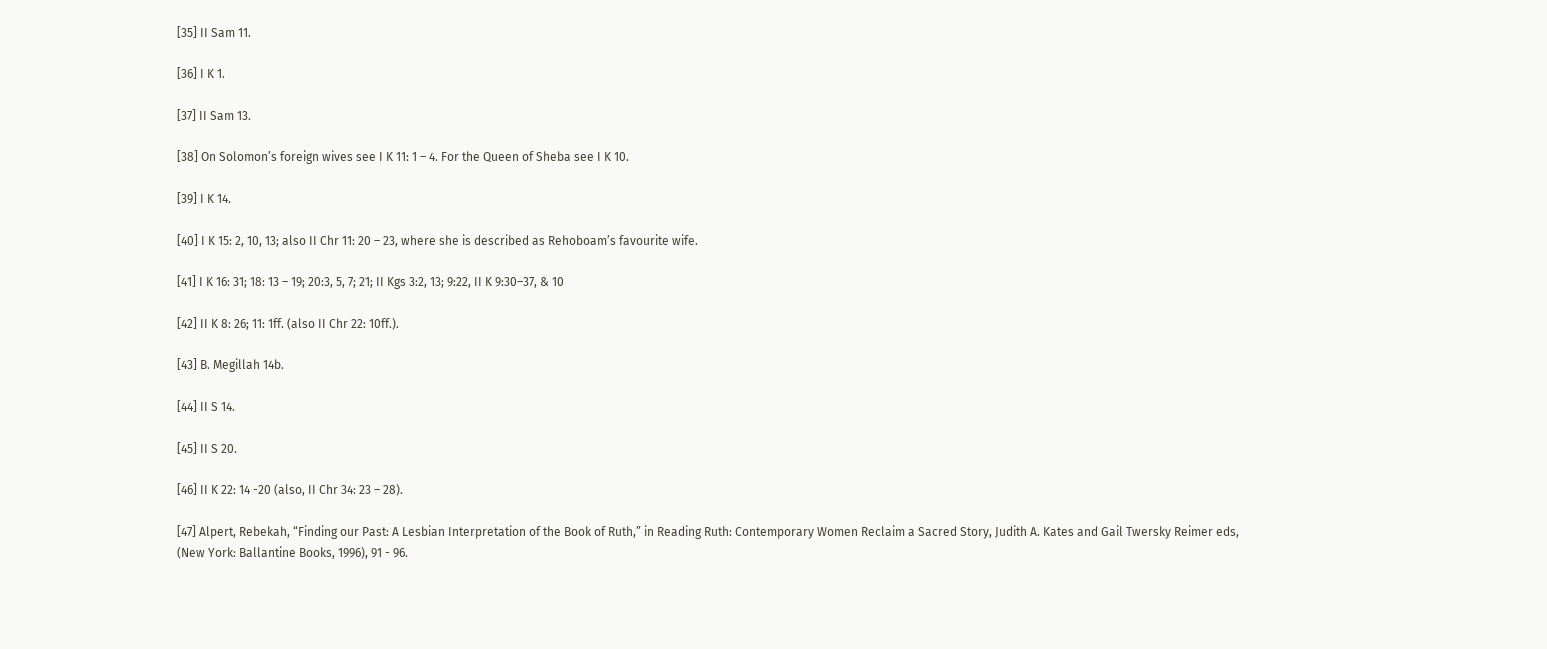[35] II Sam 11.

[36] I K 1.

[37] II Sam 13.

[38] On Solomon’s foreign wives see I K 11: 1 – 4. For the Queen of Sheba see I K 10.

[39] I K 14.

[40] I K 15: 2, 10, 13; also II Chr 11: 20 – 23, where she is described as Rehoboam’s favourite wife.

[41] I K 16: 31; 18: 13 – 19; 20:3, 5, 7; 21; II Kgs 3:2, 13; 9:22, II K 9:30–37, & 10

[42] II K 8: 26; 11: 1ff. (also II Chr 22: 10ff.).

[43] B. Megillah 14b.

[44] II S 14.

[45] II S 20.

[46] II K 22: 14 -20 (also, II Chr 34: 23 – 28).

[47] Alpert, Rebekah, “Finding our Past: A Lesbian Interpretation of the Book of Ruth,” in Reading Ruth: Contemporary Women Reclaim a Sacred Story, Judith A. Kates and Gail Twersky Reimer eds, (New York: Ballantine Books, 1996), 91 - 96.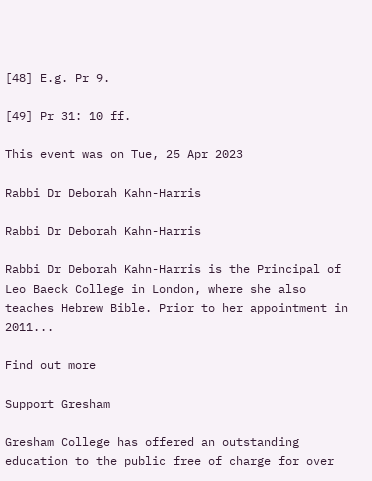[48] E.g. Pr 9.

[49] Pr 31: 10 ff.

This event was on Tue, 25 Apr 2023

Rabbi Dr Deborah Kahn-Harris

Rabbi Dr Deborah Kahn-Harris

Rabbi Dr Deborah Kahn-Harris is the Principal of Leo Baeck College in London, where she also teaches Hebrew Bible. Prior to her appointment in 2011...

Find out more

Support Gresham

Gresham College has offered an outstanding education to the public free of charge for over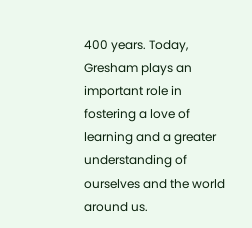400 years. Today, Gresham plays an important role in fostering a love of learning and a greater understanding of ourselves and the world around us.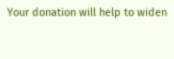Your donation will help to widen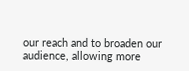our reach and to broaden our audience, allowing more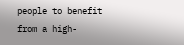people to benefit from a high-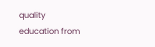quality education from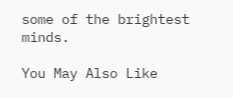some of the brightest minds.

You May Also Like